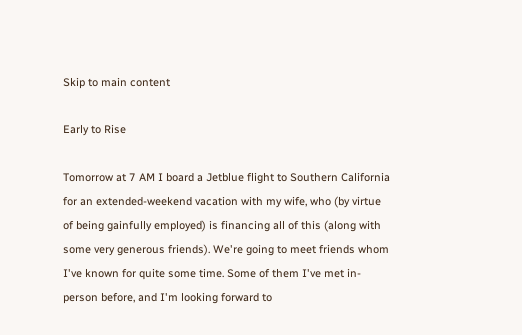Skip to main content

Early to Rise

Tomorrow at 7 AM I board a Jetblue flight to Southern California for an extended-weekend vacation with my wife, who (by virtue of being gainfully employed) is financing all of this (along with some very generous friends). We're going to meet friends whom I've known for quite some time. Some of them I've met in-person before, and I'm looking forward to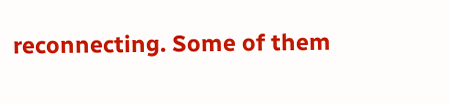reconnecting. Some of them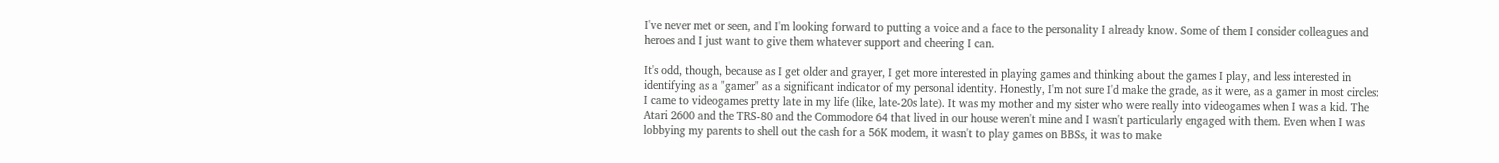I've never met or seen, and I'm looking forward to putting a voice and a face to the personality I already know. Some of them I consider colleagues and heroes and I just want to give them whatever support and cheering I can.

It's odd, though, because as I get older and grayer, I get more interested in playing games and thinking about the games I play, and less interested in identifying as a "gamer" as a significant indicator of my personal identity. Honestly, I'm not sure I'd make the grade, as it were, as a gamer in most circles: I came to videogames pretty late in my life (like, late-20s late). It was my mother and my sister who were really into videogames when I was a kid. The Atari 2600 and the TRS-80 and the Commodore 64 that lived in our house weren't mine and I wasn't particularly engaged with them. Even when I was lobbying my parents to shell out the cash for a 56K modem, it wasn't to play games on BBSs, it was to make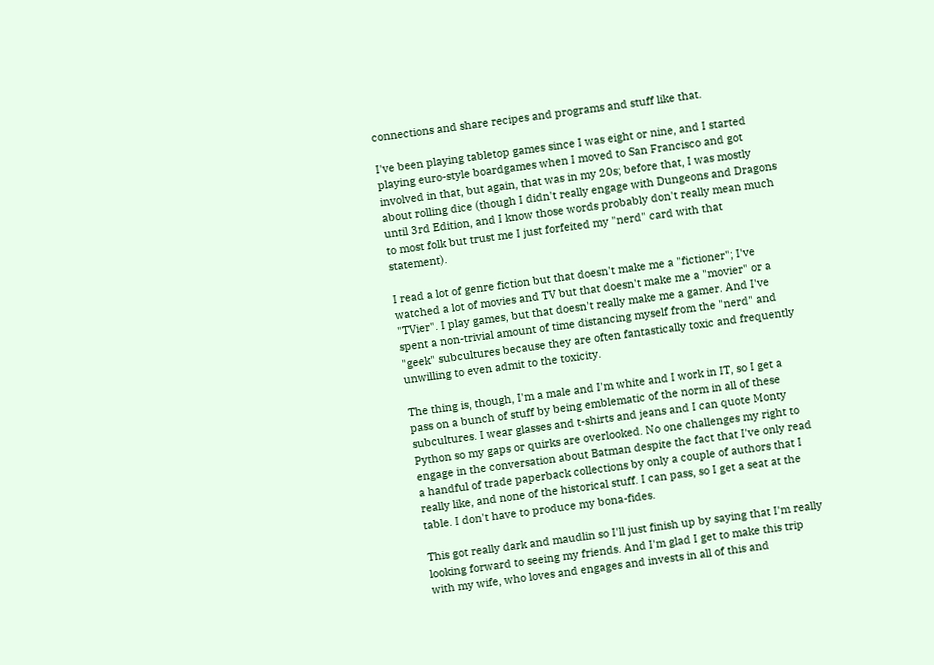connections and share recipes and programs and stuff like that.

I've been playing tabletop games since I was eight or nine, and I started playing euro-style boardgames when I moved to San Francisco and got involved in that, but again, that was in my 20s; before that, I was mostly about rolling dice (though I didn't really engage with Dungeons and Dragons until 3rd Edition, and I know those words probably don't really mean much to most folk but trust me I just forfeited my "nerd" card with that statement).

I read a lot of genre fiction but that doesn't make me a "fictioner"; I've watched a lot of movies and TV but that doesn't make me a "movier" or a "TVier". I play games, but that doesn't really make me a gamer. And I've spent a non-trivial amount of time distancing myself from the "nerd" and "geek" subcultures because they are often fantastically toxic and frequently unwilling to even admit to the toxicity.

The thing is, though, I'm a male and I'm white and I work in IT, so I get a pass on a bunch of stuff by being emblematic of the norm in all of these subcultures. I wear glasses and t-shirts and jeans and I can quote Monty Python so my gaps or quirks are overlooked. No one challenges my right to engage in the conversation about Batman despite the fact that I've only read a handful of trade paperback collections by only a couple of authors that I really like, and none of the historical stuff. I can pass, so I get a seat at the table. I don't have to produce my bona-fides.

This got really dark and maudlin so I'll just finish up by saying that I'm really looking forward to seeing my friends. And I'm glad I get to make this trip with my wife, who loves and engages and invests in all of this and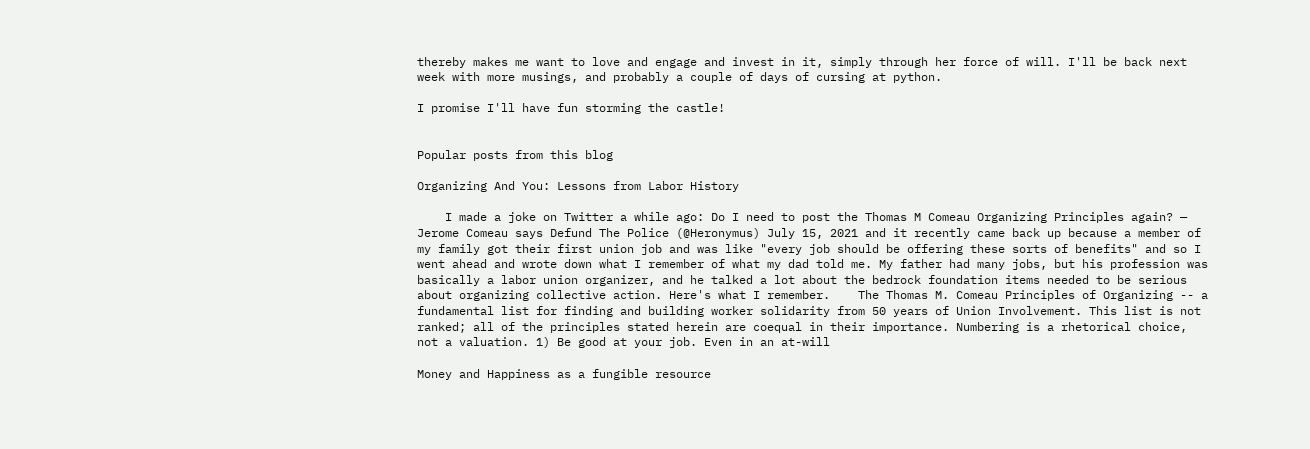thereby makes me want to love and engage and invest in it, simply through her force of will. I'll be back next week with more musings, and probably a couple of days of cursing at python.

I promise I'll have fun storming the castle!


Popular posts from this blog

Organizing And You: Lessons from Labor History

    I made a joke on Twitter a while ago: Do I need to post the Thomas M Comeau Organizing Principles again? — Jerome Comeau says Defund The Police (@Heronymus) July 15, 2021 and it recently came back up because a member of my family got their first union job and was like "every job should be offering these sorts of benefits" and so I went ahead and wrote down what I remember of what my dad told me. My father had many jobs, but his profession was basically a labor union organizer, and he talked a lot about the bedrock foundation items needed to be serious about organizing collective action. Here's what I remember.    The Thomas M. Comeau Principles of Organizing -- a fundamental list for finding and building worker solidarity from 50 years of Union Involvement. This list is not ranked; all of the principles stated herein are coequal in their importance. Numbering is a rhetorical choice, not a valuation. 1) Be good at your job. Even in an at-will

Money and Happiness as a fungible resource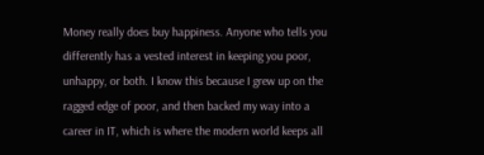Money really does buy happiness. Anyone who tells you differently has a vested interest in keeping you poor, unhappy, or both. I know this because I grew up on the ragged edge of poor, and then backed my way into a career in IT, which is where the modern world keeps all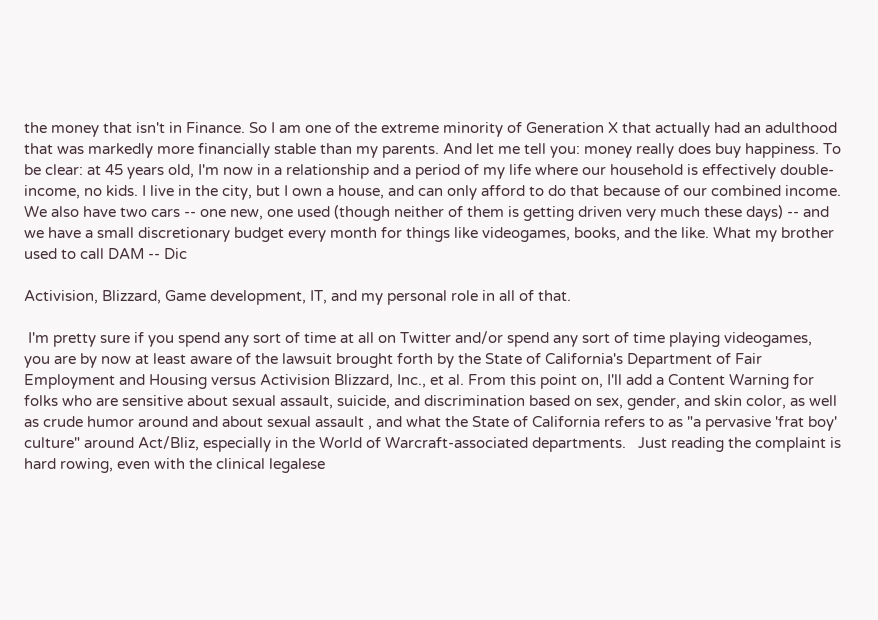the money that isn't in Finance. So I am one of the extreme minority of Generation X that actually had an adulthood that was markedly more financially stable than my parents. And let me tell you: money really does buy happiness. To be clear: at 45 years old, I'm now in a relationship and a period of my life where our household is effectively double-income, no kids. I live in the city, but I own a house, and can only afford to do that because of our combined income. We also have two cars -- one new, one used (though neither of them is getting driven very much these days) -- and we have a small discretionary budget every month for things like videogames, books, and the like. What my brother used to call DAM -- Dic

Activision, Blizzard, Game development, IT, and my personal role in all of that.

 I'm pretty sure if you spend any sort of time at all on Twitter and/or spend any sort of time playing videogames, you are by now at least aware of the lawsuit brought forth by the State of California's Department of Fair Employment and Housing versus Activision Blizzard, Inc., et al. From this point on, I'll add a Content Warning for folks who are sensitive about sexual assault, suicide, and discrimination based on sex, gender, and skin color, as well as crude humor around and about sexual assault , and what the State of California refers to as "a pervasive 'frat boy' culture" around Act/Bliz, especially in the World of Warcraft-associated departments.   Just reading the complaint is hard rowing, even with the clinical legalese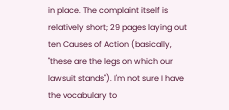in place. The complaint itself is relatively short; 29 pages laying out ten Causes of Action (basically, "these are the legs on which our lawsuit stands"). I'm not sure I have the vocabulary to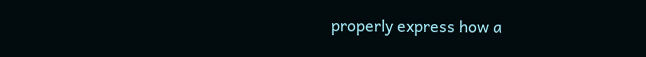properly express how a